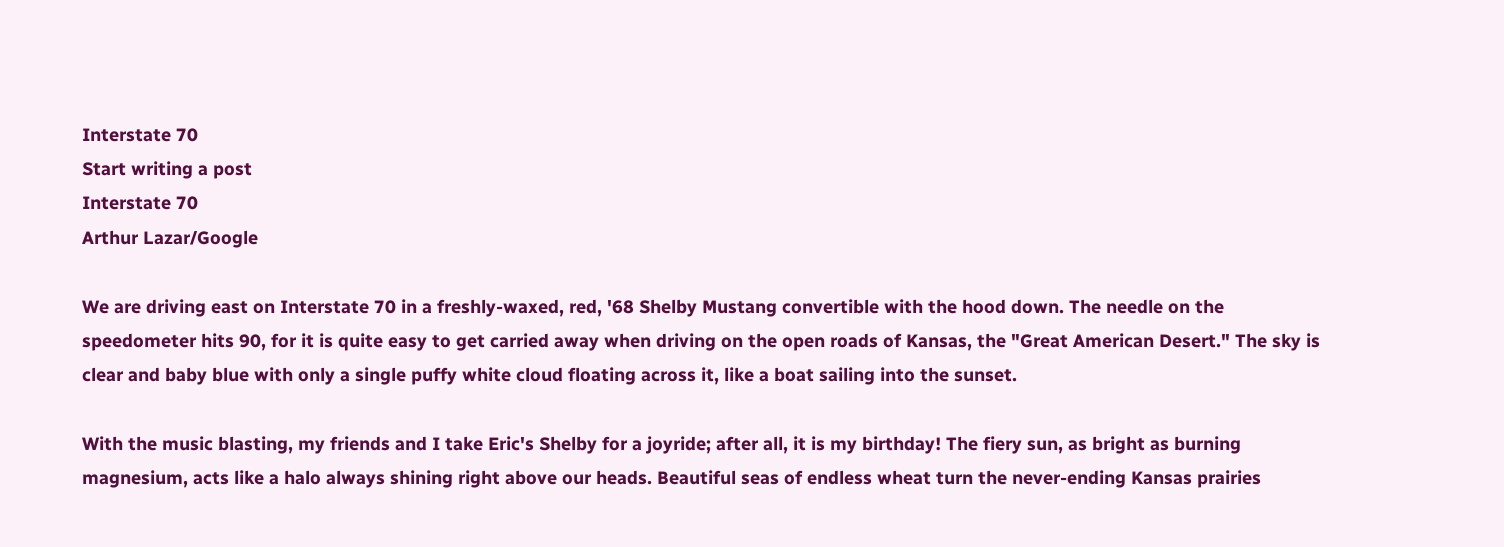Interstate 70
Start writing a post
Interstate 70
Arthur Lazar/Google

We are driving east on Interstate 70 in a freshly-waxed, red, '68 Shelby Mustang convertible with the hood down. The needle on the speedometer hits 90, for it is quite easy to get carried away when driving on the open roads of Kansas, the "Great American Desert." The sky is clear and baby blue with only a single puffy white cloud floating across it, like a boat sailing into the sunset.

With the music blasting, my friends and I take Eric's Shelby for a joyride; after all, it is my birthday! The fiery sun, as bright as burning magnesium, acts like a halo always shining right above our heads. Beautiful seas of endless wheat turn the never-ending Kansas prairies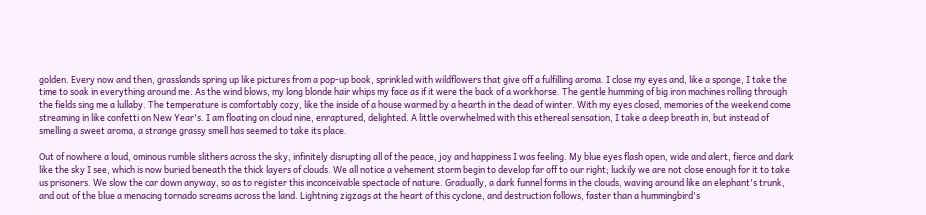golden. Every now and then, grasslands spring up like pictures from a pop-up book, sprinkled with wildflowers that give off a fulfilling aroma. I close my eyes and, like a sponge, I take the time to soak in everything around me. As the wind blows, my long blonde hair whips my face as if it were the back of a workhorse. The gentle humming of big iron machines rolling through the fields sing me a lullaby. The temperature is comfortably cozy, like the inside of a house warmed by a hearth in the dead of winter. With my eyes closed, memories of the weekend come streaming in like confetti on New Year's. I am floating on cloud nine, enraptured, delighted. A little overwhelmed with this ethereal sensation, I take a deep breath in, but instead of smelling a sweet aroma, a strange grassy smell has seemed to take its place.

Out of nowhere a loud, ominous rumble slithers across the sky, infinitely disrupting all of the peace, joy and happiness I was feeling. My blue eyes flash open, wide and alert, fierce and dark like the sky I see, which is now buried beneath the thick layers of clouds. We all notice a vehement storm begin to develop far off to our right; luckily we are not close enough for it to take us prisoners. We slow the car down anyway, so as to register this inconceivable spectacle of nature. Gradually, a dark funnel forms in the clouds, waving around like an elephant's trunk, and out of the blue a menacing tornado screams across the land. Lightning zigzags at the heart of this cyclone, and destruction follows, faster than a hummingbird's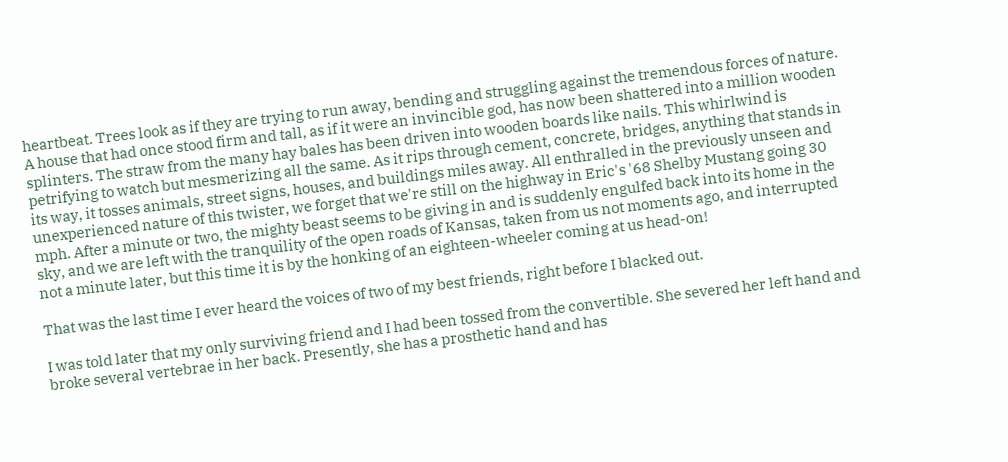heartbeat. Trees look as if they are trying to run away, bending and struggling against the tremendous forces of nature. A house that had once stood firm and tall, as if it were an invincible god, has now been shattered into a million wooden splinters. The straw from the many hay bales has been driven into wooden boards like nails. This whirlwind is petrifying to watch but mesmerizing all the same. As it rips through cement, concrete, bridges, anything that stands in its way, it tosses animals, street signs, houses, and buildings miles away. All enthralled in the previously unseen and unexperienced nature of this twister, we forget that we're still on the highway in Eric's '68 Shelby Mustang going 30 mph. After a minute or two, the mighty beast seems to be giving in and is suddenly engulfed back into its home in the sky, and we are left with the tranquility of the open roads of Kansas, taken from us not moments ago, and interrupted not a minute later, but this time it is by the honking of an eighteen-wheeler coming at us head-on!

That was the last time I ever heard the voices of two of my best friends, right before I blacked out.

I was told later that my only surviving friend and I had been tossed from the convertible. She severed her left hand and broke several vertebrae in her back. Presently, she has a prosthetic hand and has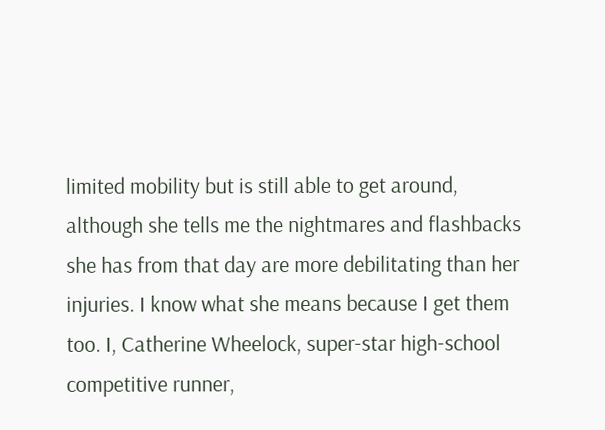limited mobility but is still able to get around, although she tells me the nightmares and flashbacks she has from that day are more debilitating than her injuries. I know what she means because I get them too. I, Catherine Wheelock, super-star high-school competitive runner,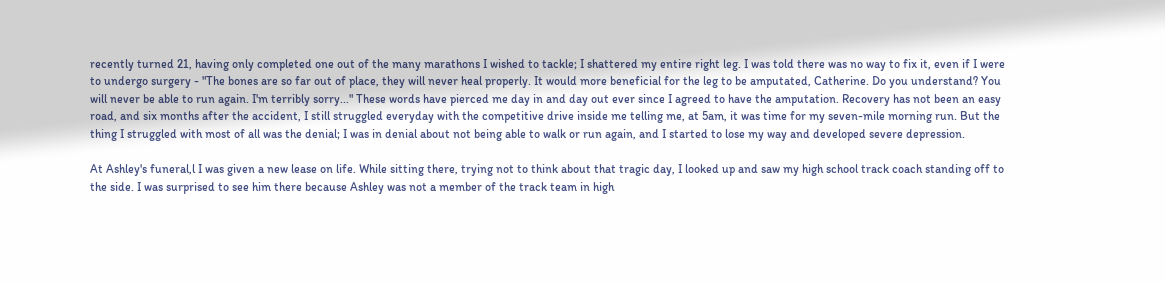recently turned 21, having only completed one out of the many marathons I wished to tackle; I shattered my entire right leg. I was told there was no way to fix it, even if I were to undergo surgery - "The bones are so far out of place, they will never heal properly. It would more beneficial for the leg to be amputated, Catherine. Do you understand? You will never be able to run again. I'm terribly sorry..." These words have pierced me day in and day out ever since I agreed to have the amputation. Recovery has not been an easy road, and six months after the accident, I still struggled everyday with the competitive drive inside me telling me, at 5am, it was time for my seven-mile morning run. But the thing I struggled with most of all was the denial; I was in denial about not being able to walk or run again, and I started to lose my way and developed severe depression.

At Ashley's funeral,l I was given a new lease on life. While sitting there, trying not to think about that tragic day, I looked up and saw my high school track coach standing off to the side. I was surprised to see him there because Ashley was not a member of the track team in high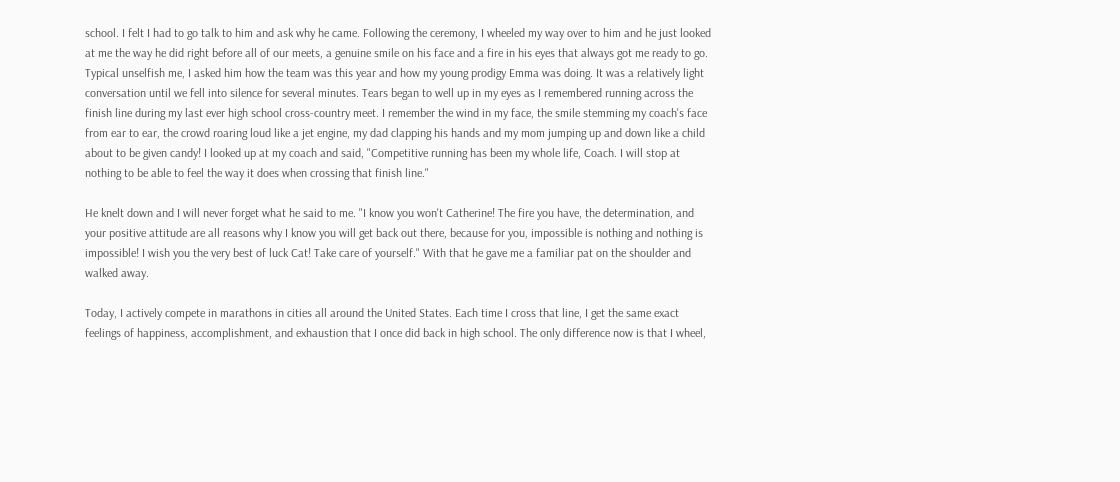school. I felt I had to go talk to him and ask why he came. Following the ceremony, I wheeled my way over to him and he just looked at me the way he did right before all of our meets, a genuine smile on his face and a fire in his eyes that always got me ready to go. Typical unselfish me, I asked him how the team was this year and how my young prodigy Emma was doing. It was a relatively light conversation until we fell into silence for several minutes. Tears began to well up in my eyes as I remembered running across the finish line during my last ever high school cross-country meet. I remember the wind in my face, the smile stemming my coach's face from ear to ear, the crowd roaring loud like a jet engine, my dad clapping his hands and my mom jumping up and down like a child about to be given candy! I looked up at my coach and said, "Competitive running has been my whole life, Coach. I will stop at nothing to be able to feel the way it does when crossing that finish line."

He knelt down and I will never forget what he said to me. "I know you won't Catherine! The fire you have, the determination, and your positive attitude are all reasons why I know you will get back out there, because for you, impossible is nothing and nothing is impossible! I wish you the very best of luck Cat! Take care of yourself." With that he gave me a familiar pat on the shoulder and walked away.

Today, I actively compete in marathons in cities all around the United States. Each time I cross that line, I get the same exact feelings of happiness, accomplishment, and exhaustion that I once did back in high school. The only difference now is that I wheel,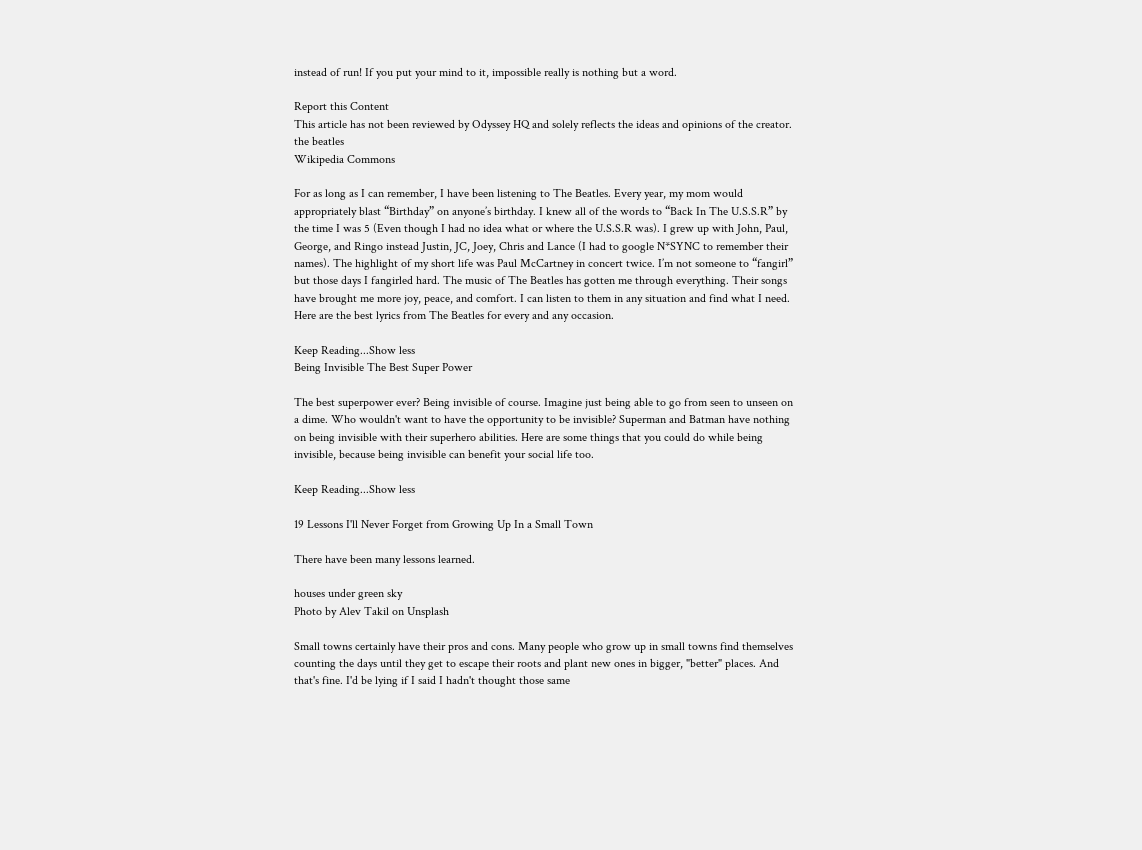instead of run! If you put your mind to it, impossible really is nothing but a word.

Report this Content
This article has not been reviewed by Odyssey HQ and solely reflects the ideas and opinions of the creator.
the beatles
Wikipedia Commons

For as long as I can remember, I have been listening to The Beatles. Every year, my mom would appropriately blast “Birthday” on anyone’s birthday. I knew all of the words to “Back In The U.S.S.R” by the time I was 5 (Even though I had no idea what or where the U.S.S.R was). I grew up with John, Paul, George, and Ringo instead Justin, JC, Joey, Chris and Lance (I had to google N*SYNC to remember their names). The highlight of my short life was Paul McCartney in concert twice. I’m not someone to “fangirl” but those days I fangirled hard. The music of The Beatles has gotten me through everything. Their songs have brought me more joy, peace, and comfort. I can listen to them in any situation and find what I need. Here are the best lyrics from The Beatles for every and any occasion.

Keep Reading...Show less
Being Invisible The Best Super Power

The best superpower ever? Being invisible of course. Imagine just being able to go from seen to unseen on a dime. Who wouldn't want to have the opportunity to be invisible? Superman and Batman have nothing on being invisible with their superhero abilities. Here are some things that you could do while being invisible, because being invisible can benefit your social life too.

Keep Reading...Show less

19 Lessons I'll Never Forget from Growing Up In a Small Town

There have been many lessons learned.

houses under green sky
Photo by Alev Takil on Unsplash

Small towns certainly have their pros and cons. Many people who grow up in small towns find themselves counting the days until they get to escape their roots and plant new ones in bigger, "better" places. And that's fine. I'd be lying if I said I hadn't thought those same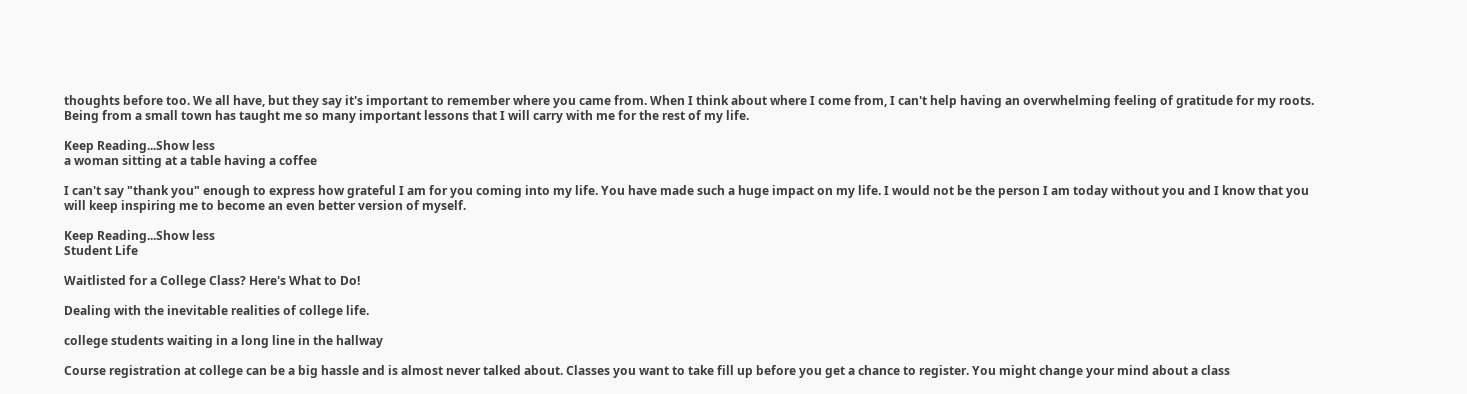thoughts before too. We all have, but they say it's important to remember where you came from. When I think about where I come from, I can't help having an overwhelming feeling of gratitude for my roots. Being from a small town has taught me so many important lessons that I will carry with me for the rest of my life.

Keep Reading...Show less
a woman sitting at a table having a coffee

I can't say "thank you" enough to express how grateful I am for you coming into my life. You have made such a huge impact on my life. I would not be the person I am today without you and I know that you will keep inspiring me to become an even better version of myself.

Keep Reading...Show less
Student Life

Waitlisted for a College Class? Here's What to Do!

Dealing with the inevitable realities of college life.

college students waiting in a long line in the hallway

Course registration at college can be a big hassle and is almost never talked about. Classes you want to take fill up before you get a chance to register. You might change your mind about a class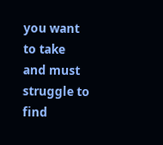you want to take and must struggle to find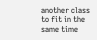another class to fit in the same time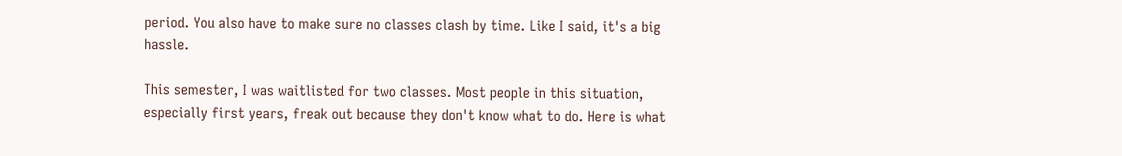period. You also have to make sure no classes clash by time. Like I said, it's a big hassle.

This semester, I was waitlisted for two classes. Most people in this situation, especially first years, freak out because they don't know what to do. Here is what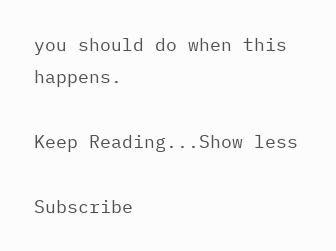you should do when this happens.

Keep Reading...Show less

Subscribe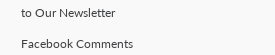to Our Newsletter

Facebook Comments